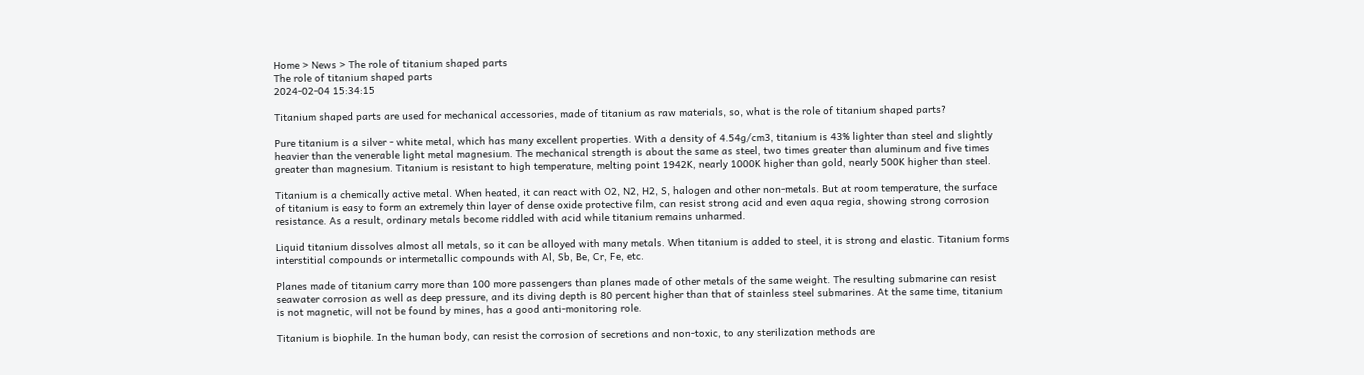Home > News > The role of titanium shaped parts
The role of titanium shaped parts
2024-02-04 15:34:15

Titanium shaped parts are used for mechanical accessories, made of titanium as raw materials, so, what is the role of titanium shaped parts?

Pure titanium is a silver - white metal, which has many excellent properties. With a density of 4.54g/cm3, titanium is 43% lighter than steel and slightly heavier than the venerable light metal magnesium. The mechanical strength is about the same as steel, two times greater than aluminum and five times greater than magnesium. Titanium is resistant to high temperature, melting point 1942K, nearly 1000K higher than gold, nearly 500K higher than steel.

Titanium is a chemically active metal. When heated, it can react with O2, N2, H2, S, halogen and other non-metals. But at room temperature, the surface of titanium is easy to form an extremely thin layer of dense oxide protective film, can resist strong acid and even aqua regia, showing strong corrosion resistance. As a result, ordinary metals become riddled with acid while titanium remains unharmed.

Liquid titanium dissolves almost all metals, so it can be alloyed with many metals. When titanium is added to steel, it is strong and elastic. Titanium forms interstitial compounds or intermetallic compounds with Al, Sb, Be, Cr, Fe, etc.

Planes made of titanium carry more than 100 more passengers than planes made of other metals of the same weight. The resulting submarine can resist seawater corrosion as well as deep pressure, and its diving depth is 80 percent higher than that of stainless steel submarines. At the same time, titanium is not magnetic, will not be found by mines, has a good anti-monitoring role.

Titanium is biophile. In the human body, can resist the corrosion of secretions and non-toxic, to any sterilization methods are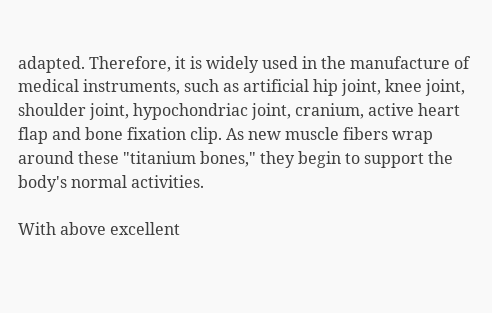adapted. Therefore, it is widely used in the manufacture of medical instruments, such as artificial hip joint, knee joint, shoulder joint, hypochondriac joint, cranium, active heart flap and bone fixation clip. As new muscle fibers wrap around these "titanium bones," they begin to support the body's normal activities.

With above excellent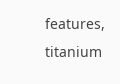features, titanium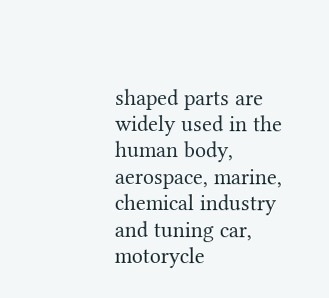shaped parts are widely used in the human body, aerospace, marine, chemical industry and tuning car, motorycle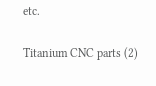etc.

Titanium CNC parts (2)